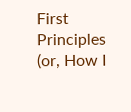First Principles (or, How I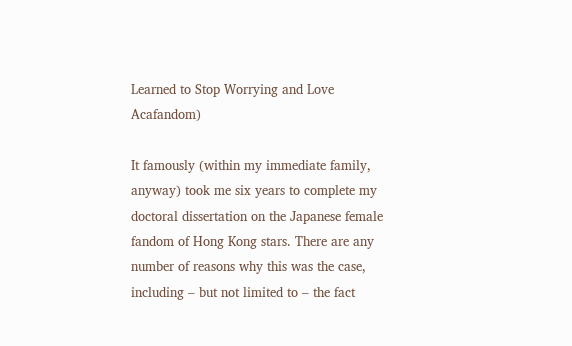Learned to Stop Worrying and Love Acafandom)

It famously (within my immediate family, anyway) took me six years to complete my doctoral dissertation on the Japanese female fandom of Hong Kong stars. There are any number of reasons why this was the case, including – but not limited to – the fact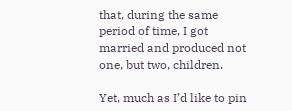that, during the same period of time, I got married and produced not one, but two, children.

Yet, much as I’d like to pin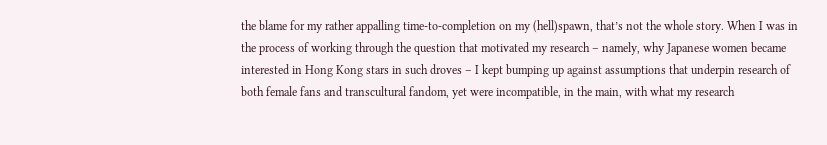the blame for my rather appalling time-to-completion on my (hell)spawn, that’s not the whole story. When I was in the process of working through the question that motivated my research – namely, why Japanese women became interested in Hong Kong stars in such droves – I kept bumping up against assumptions that underpin research of both female fans and transcultural fandom, yet were incompatible, in the main, with what my research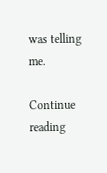was telling me.

Continue reading